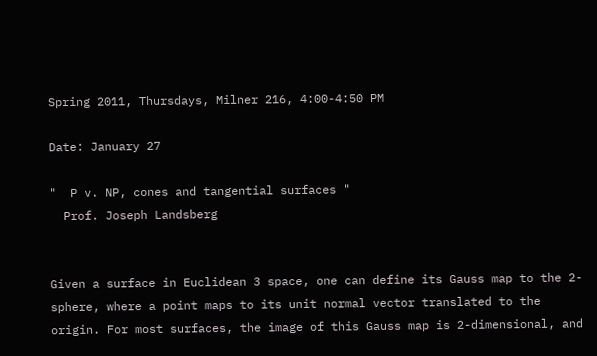Spring 2011, Thursdays, Milner 216, 4:00-4:50 PM

Date: January 27

"  P v. NP, cones and tangential surfaces "
  Prof. Joseph Landsberg


Given a surface in Euclidean 3 space, one can define its Gauss map to the 2-sphere, where a point maps to its unit normal vector translated to the origin. For most surfaces, the image of this Gauss map is 2-dimensional, and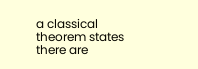a classical theorem states there are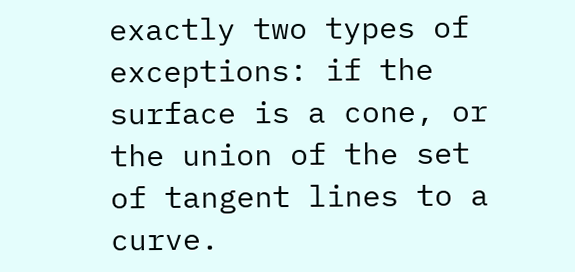exactly two types of exceptions: if the surface is a cone, or the union of the set of tangent lines to a curve.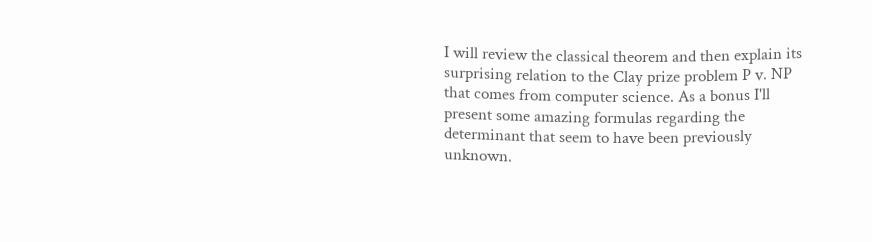I will review the classical theorem and then explain its surprising relation to the Clay prize problem P v. NP that comes from computer science. As a bonus I'll present some amazing formulas regarding the determinant that seem to have been previously unknown.